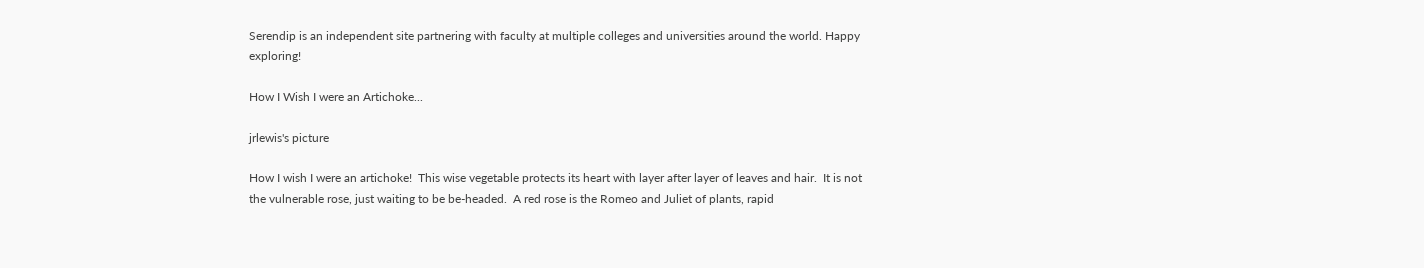Serendip is an independent site partnering with faculty at multiple colleges and universities around the world. Happy exploring!

How I Wish I were an Artichoke...

jrlewis's picture

How I wish I were an artichoke!  This wise vegetable protects its heart with layer after layer of leaves and hair.  It is not the vulnerable rose, just waiting to be be-headed.  A red rose is the Romeo and Juliet of plants, rapid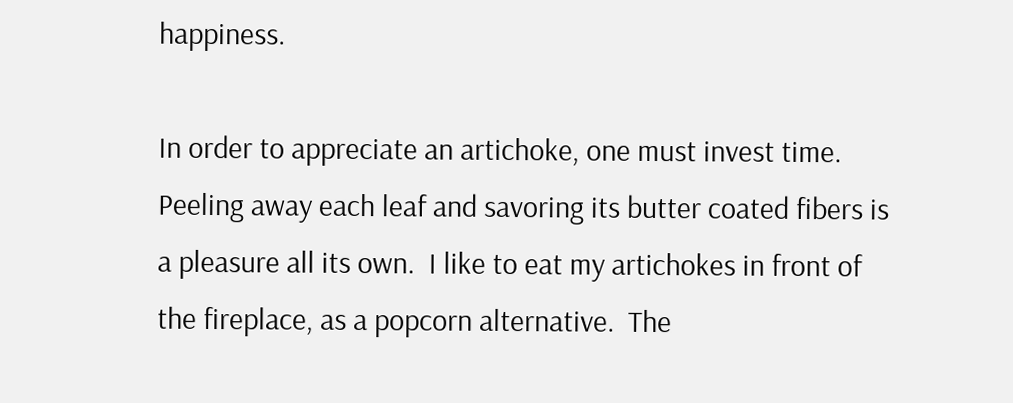happiness.

In order to appreciate an artichoke, one must invest time.  Peeling away each leaf and savoring its butter coated fibers is a pleasure all its own.  I like to eat my artichokes in front of the fireplace, as a popcorn alternative.  The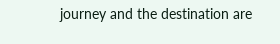journey and the destination are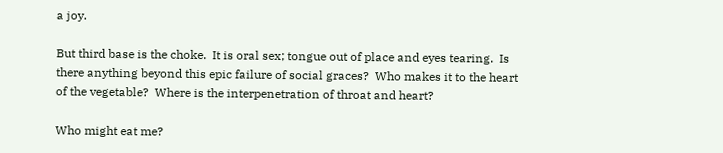a joy.

But third base is the choke.  It is oral sex; tongue out of place and eyes tearing.  Is there anything beyond this epic failure of social graces?  Who makes it to the heart of the vegetable?  Where is the interpenetration of throat and heart?

Who might eat me?